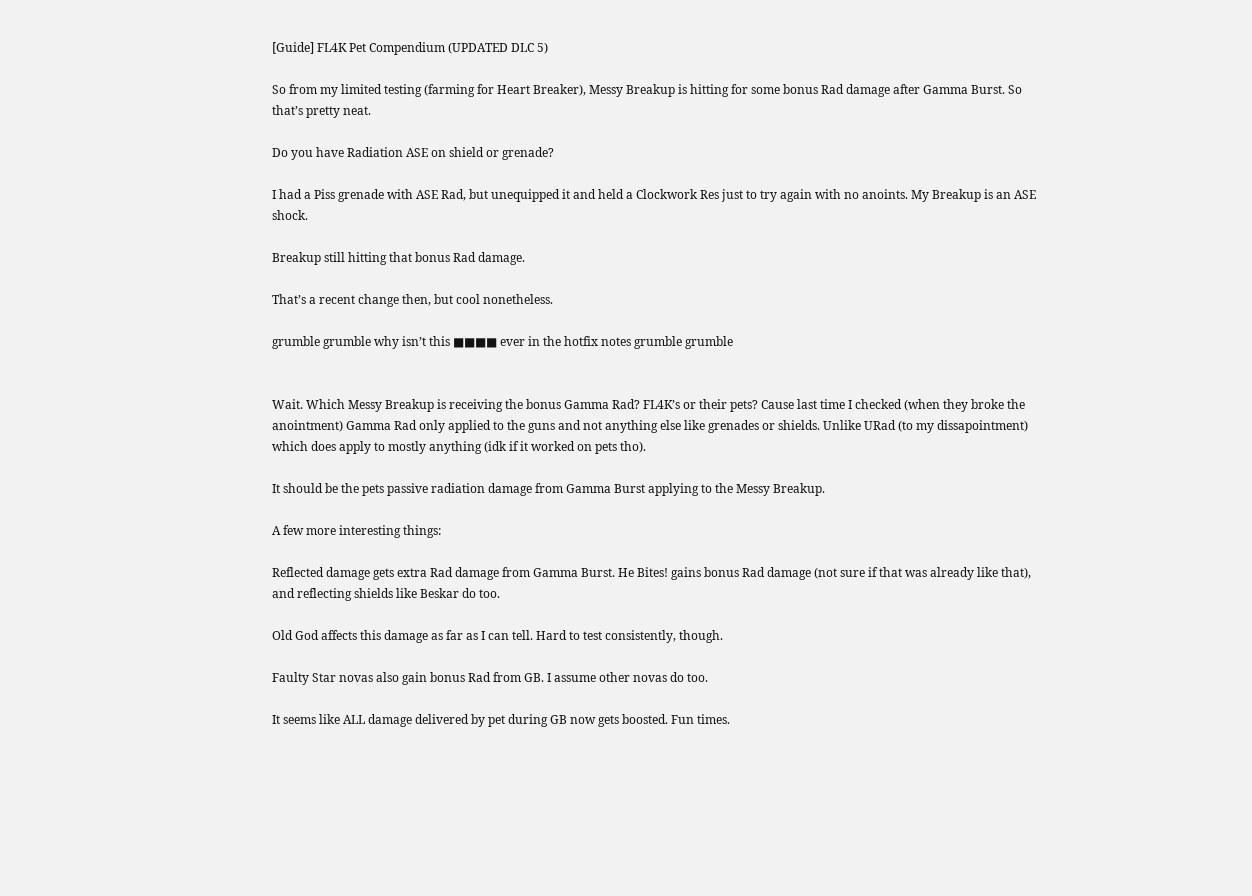[Guide] FL4K Pet Compendium (UPDATED DLC 5)

So from my limited testing (farming for Heart Breaker), Messy Breakup is hitting for some bonus Rad damage after Gamma Burst. So that’s pretty neat.

Do you have Radiation ASE on shield or grenade?

I had a Piss grenade with ASE Rad, but unequipped it and held a Clockwork Res just to try again with no anoints. My Breakup is an ASE shock.

Breakup still hitting that bonus Rad damage.

That’s a recent change then, but cool nonetheless.

grumble grumble why isn’t this ■■■■ ever in the hotfix notes grumble grumble


Wait. Which Messy Breakup is receiving the bonus Gamma Rad? FL4K’s or their pets? Cause last time I checked (when they broke the anointment) Gamma Rad only applied to the guns and not anything else like grenades or shields. Unlike URad (to my dissapointment) which does apply to mostly anything (idk if it worked on pets tho).

It should be the pets passive radiation damage from Gamma Burst applying to the Messy Breakup.

A few more interesting things:

Reflected damage gets extra Rad damage from Gamma Burst. He Bites! gains bonus Rad damage (not sure if that was already like that), and reflecting shields like Beskar do too.

Old God affects this damage as far as I can tell. Hard to test consistently, though.

Faulty Star novas also gain bonus Rad from GB. I assume other novas do too.

It seems like ALL damage delivered by pet during GB now gets boosted. Fun times.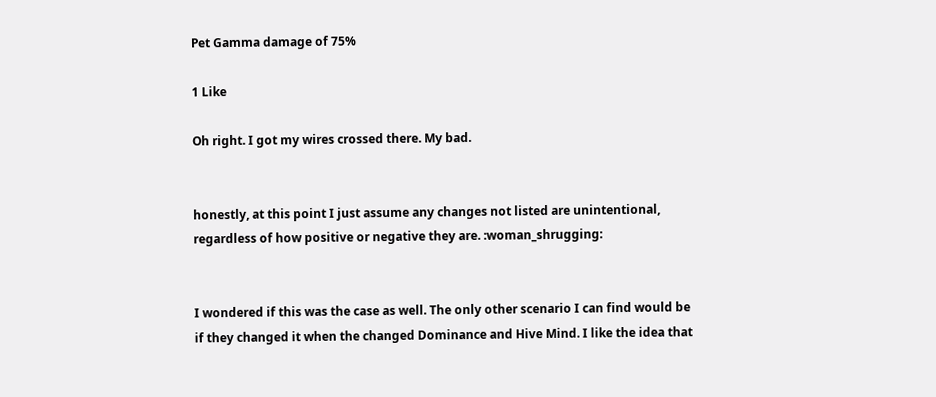Pet Gamma damage of 75%

1 Like

Oh right. I got my wires crossed there. My bad.


honestly, at this point I just assume any changes not listed are unintentional, regardless of how positive or negative they are. :woman_shrugging:


I wondered if this was the case as well. The only other scenario I can find would be if they changed it when the changed Dominance and Hive Mind. I like the idea that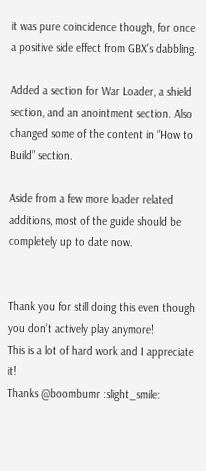it was pure coincidence though, for once a positive side effect from GBX’s dabbling.

Added a section for War Loader, a shield section, and an anointment section. Also changed some of the content in “How to Build” section.

Aside from a few more loader related additions, most of the guide should be completely up to date now.


Thank you for still doing this even though you don’t actively play anymore!
This is a lot of hard work and I appreciate it!
Thanks @boombumr :slight_smile: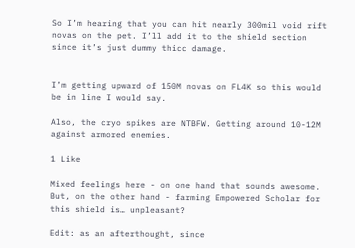So I’m hearing that you can hit nearly 300mil void rift novas on the pet. I’ll add it to the shield section since it’s just dummy thicc damage.


I’m getting upward of 150M novas on FL4K so this would be in line I would say.

Also, the cryo spikes are NTBFW. Getting around 10-12M against armored enemies.

1 Like

Mixed feelings here - on one hand that sounds awesome. But, on the other hand - farming Empowered Scholar for this shield is… unpleasant?

Edit: as an afterthought, since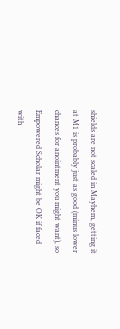shields are not scaled in Mayhem, getting it at M1 is probably just as good (minus lower chances for anointment you might want), so Empowered Scholar might be OK if faced with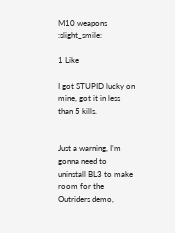M10 weapons :slight_smile:

1 Like

I got STUPID lucky on mine, got it in less than 5 kills.


Just a warning, I’m gonna need to uninstall BL3 to make room for the Outriders demo,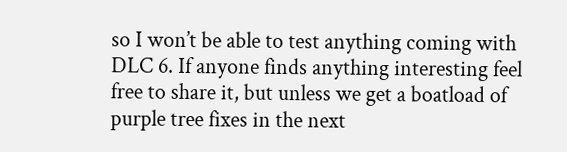so I won’t be able to test anything coming with DLC 6. If anyone finds anything interesting feel free to share it, but unless we get a boatload of purple tree fixes in the next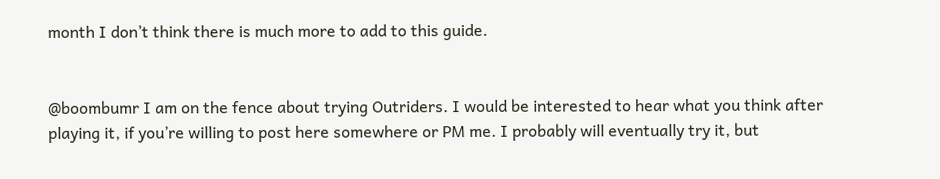month I don’t think there is much more to add to this guide.


@boombumr I am on the fence about trying Outriders. I would be interested to hear what you think after playing it, if you’re willing to post here somewhere or PM me. I probably will eventually try it, but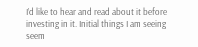I’d like to hear and read about it before investing in it. Initial things I am seeing seem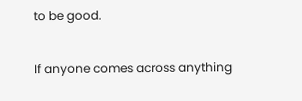to be good.

If anyone comes across anything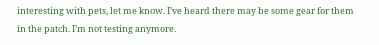interesting with pets, let me know. I’ve heard there may be some gear for them in the patch. I’m not testing anymore.